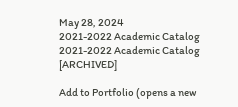May 28, 2024
2021-2022 Academic Catalog
2021-2022 Academic Catalog [ARCHIVED]

Add to Portfolio (opens a new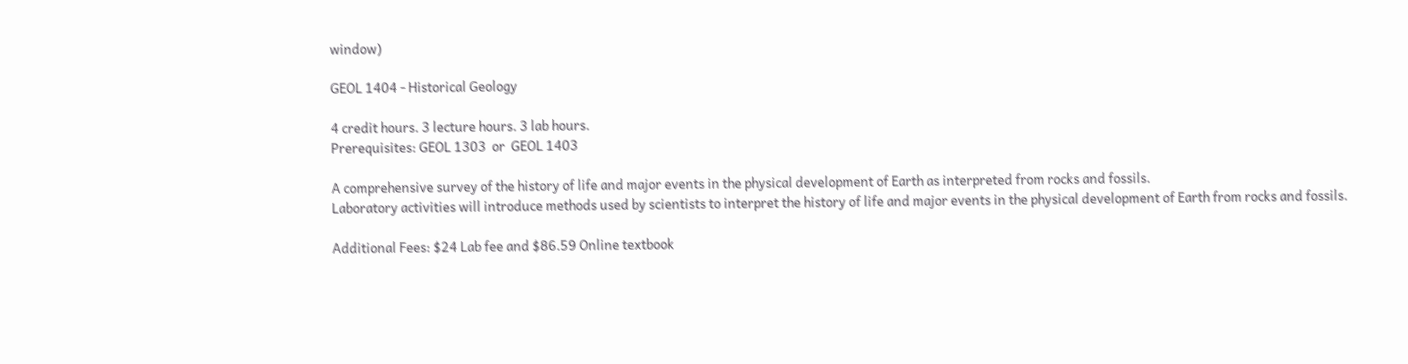window)

GEOL 1404 - Historical Geology

4 credit hours. 3 lecture hours. 3 lab hours.
Prerequisites: GEOL 1303  or  GEOL 1403

A comprehensive survey of the history of life and major events in the physical development of Earth as interpreted from rocks and fossils.
Laboratory activities will introduce methods used by scientists to interpret the history of life and major events in the physical development of Earth from rocks and fossils.

Additional Fees: $24 Lab fee and $86.59 Online textbook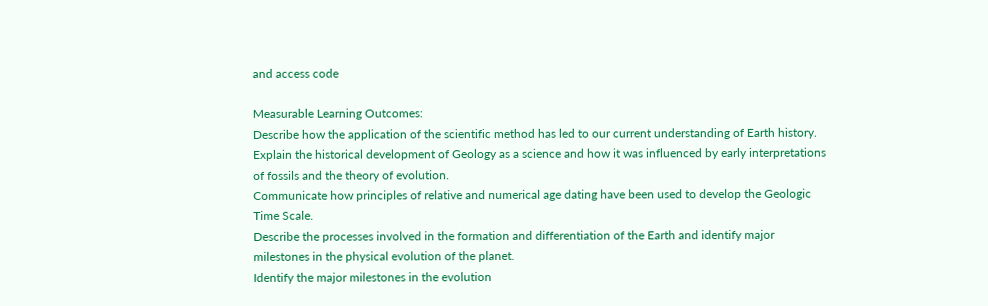and access code

Measurable Learning Outcomes:
Describe how the application of the scientific method has led to our current understanding of Earth history.
Explain the historical development of Geology as a science and how it was influenced by early interpretations of fossils and the theory of evolution.
Communicate how principles of relative and numerical age dating have been used to develop the Geologic Time Scale.
Describe the processes involved in the formation and differentiation of the Earth and identify major milestones in the physical evolution of the planet.
Identify the major milestones in the evolution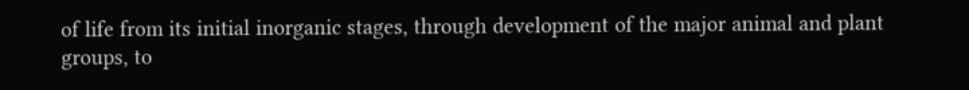of life from its initial inorganic stages, through development of the major animal and plant groups, to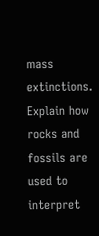mass extinctions.
Explain how rocks and fossils are used to interpret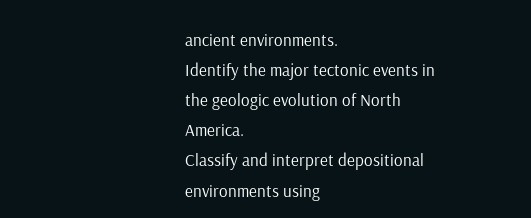ancient environments.
Identify the major tectonic events in the geologic evolution of North America.
Classify and interpret depositional environments using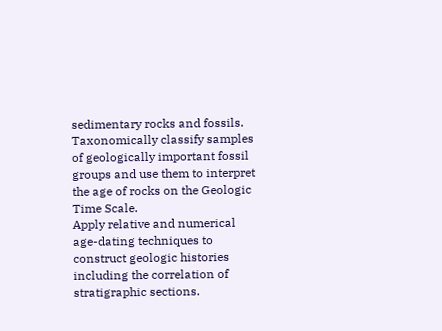sedimentary rocks and fossils.
Taxonomically classify samples of geologically important fossil groups and use them to interpret the age of rocks on the Geologic Time Scale.
Apply relative and numerical age-dating techniques to construct geologic histories including the correlation of stratigraphic sections.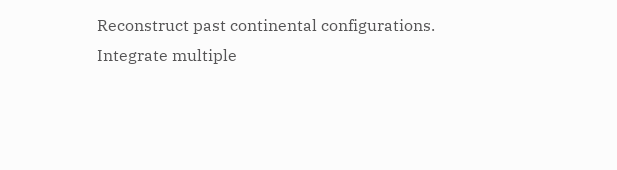Reconstruct past continental configurations.
Integrate multiple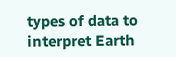types of data to interpret Earth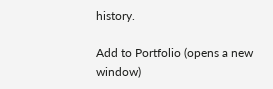history.

Add to Portfolio (opens a new window)